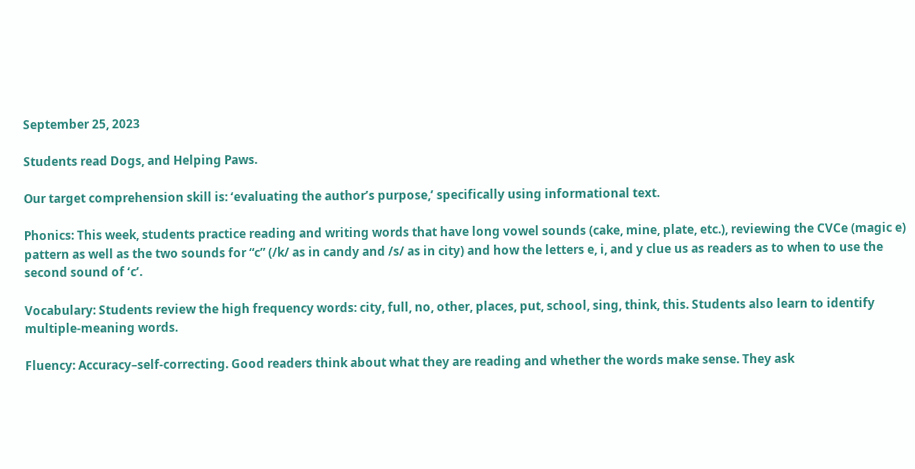September 25, 2023

Students read Dogs, and Helping Paws.

Our target comprehension skill is: ‘evaluating the author’s purpose,’ specifically using informational text.

Phonics: This week, students practice reading and writing words that have long vowel sounds (cake, mine, plate, etc.), reviewing the CVCe (magic e) pattern as well as the two sounds for “c” (/k/ as in candy and /s/ as in city) and how the letters e, i, and y clue us as readers as to when to use the second sound of ‘c’.

Vocabulary: Students review the high frequency words: city, full, no, other, places, put, school, sing, think, this. Students also learn to identify multiple-meaning words.

Fluency: Accuracy–self-correcting. Good readers think about what they are reading and whether the words make sense. They ask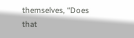themselves, “Does that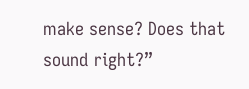make sense? Does that sound right?”